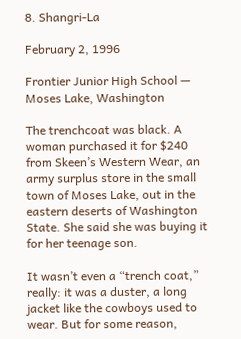8. Shangri-La

February 2, 1996

Frontier Junior High School — Moses Lake, Washington

The trenchcoat was black. A woman purchased it for $240 from Skeen’s Western Wear, an army surplus store in the small town of Moses Lake, out in the eastern deserts of Washington State. She said she was buying it for her teenage son.

It wasn’t even a “trench coat,” really: it was a duster, a long jacket like the cowboys used to wear. But for some reason,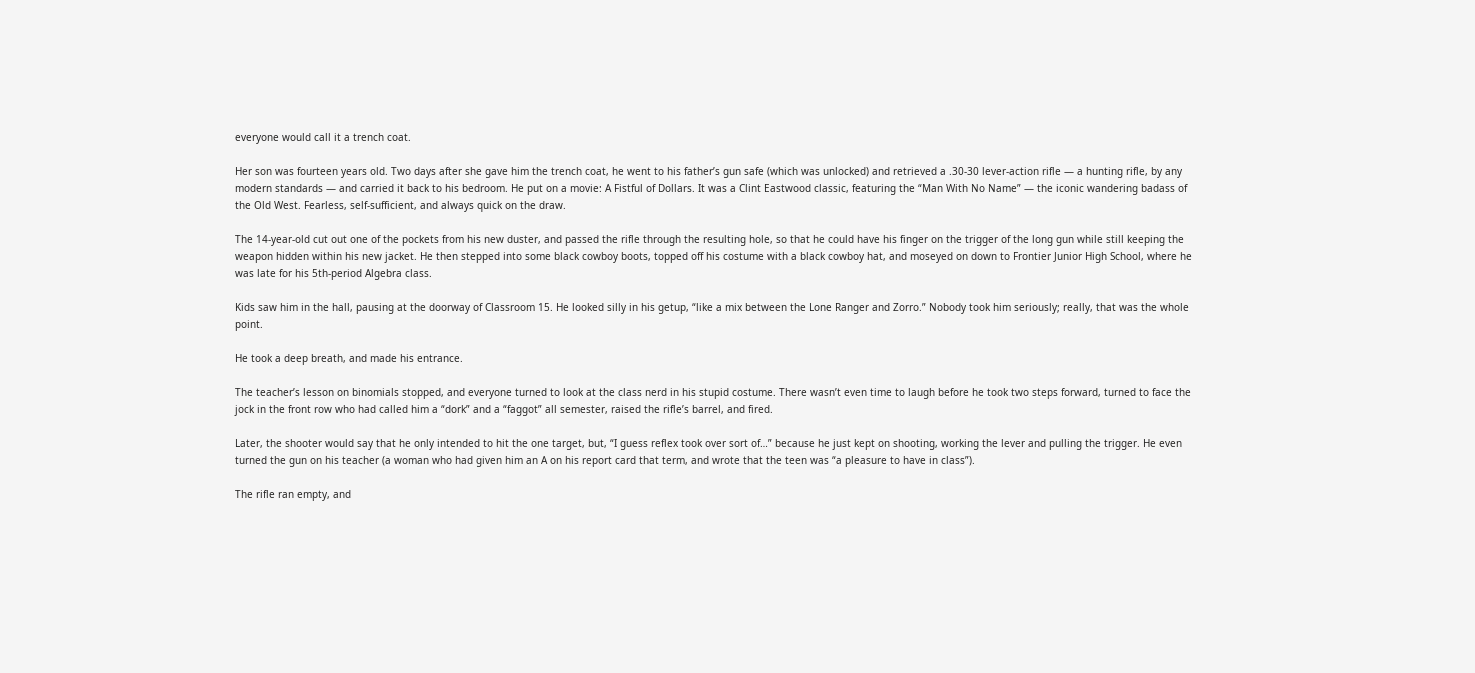everyone would call it a trench coat.

Her son was fourteen years old. Two days after she gave him the trench coat, he went to his father’s gun safe (which was unlocked) and retrieved a .30-30 lever-action rifle — a hunting rifle, by any modern standards — and carried it back to his bedroom. He put on a movie: A Fistful of Dollars. It was a Clint Eastwood classic, featuring the “Man With No Name” — the iconic wandering badass of the Old West. Fearless, self-sufficient, and always quick on the draw.

The 14-year-old cut out one of the pockets from his new duster, and passed the rifle through the resulting hole, so that he could have his finger on the trigger of the long gun while still keeping the weapon hidden within his new jacket. He then stepped into some black cowboy boots, topped off his costume with a black cowboy hat, and moseyed on down to Frontier Junior High School, where he was late for his 5th-period Algebra class.

Kids saw him in the hall, pausing at the doorway of Classroom 15. He looked silly in his getup, “like a mix between the Lone Ranger and Zorro.” Nobody took him seriously; really, that was the whole point.

He took a deep breath, and made his entrance.

The teacher’s lesson on binomials stopped, and everyone turned to look at the class nerd in his stupid costume. There wasn’t even time to laugh before he took two steps forward, turned to face the jock in the front row who had called him a “dork” and a “faggot” all semester, raised the rifle’s barrel, and fired.

Later, the shooter would say that he only intended to hit the one target, but, “I guess reflex took over sort of…” because he just kept on shooting, working the lever and pulling the trigger. He even turned the gun on his teacher (a woman who had given him an A on his report card that term, and wrote that the teen was “a pleasure to have in class”).

The rifle ran empty, and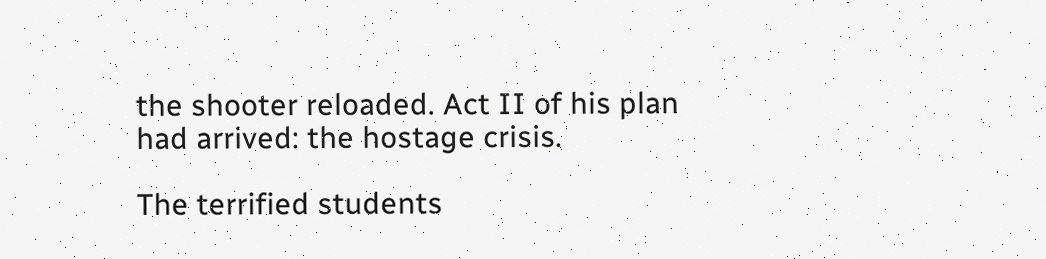the shooter reloaded. Act II of his plan had arrived: the hostage crisis.

The terrified students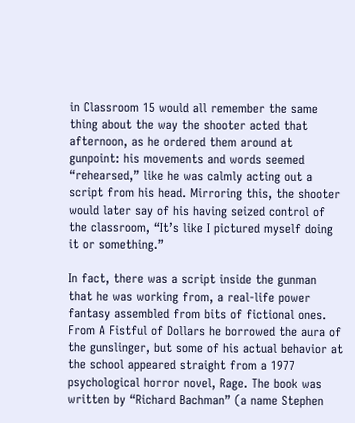in Classroom 15 would all remember the same thing about the way the shooter acted that afternoon, as he ordered them around at gunpoint: his movements and words seemed “rehearsed,” like he was calmly acting out a script from his head. Mirroring this, the shooter would later say of his having seized control of the classroom, “It’s like I pictured myself doing it or something.”

In fact, there was a script inside the gunman that he was working from, a real-life power fantasy assembled from bits of fictional ones. From A Fistful of Dollars he borrowed the aura of the gunslinger, but some of his actual behavior at the school appeared straight from a 1977 psychological horror novel, Rage. The book was written by “Richard Bachman” (a name Stephen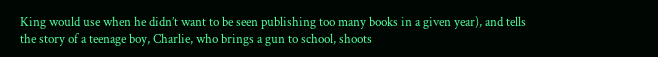King would use when he didn’t want to be seen publishing too many books in a given year), and tells the story of a teenage boy, Charlie, who brings a gun to school, shoots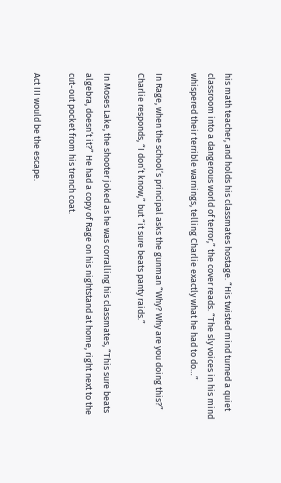his math teacher, and holds his classmates hostage. “His twisted mind turned a quiet classroom into a dangerous world of terror,” the cover reads. “The sly voices in his mind whispered their terrible warnings, telling Charlie exactly what he had to do…”

In Rage, when the school’s principal asks the gunman “Why? Why are you doing this?” Charlie responds, “I don’t know,” but “it sure beats panty raids.”

In Moses Lake, the shooter joked as he was corralling his classmates, “This sure beats algebra, doesn’t it?” He had a copy of Rage on his nightstand at home, right next to the cut-out pocket from his trench coat.

Act III would be the escape.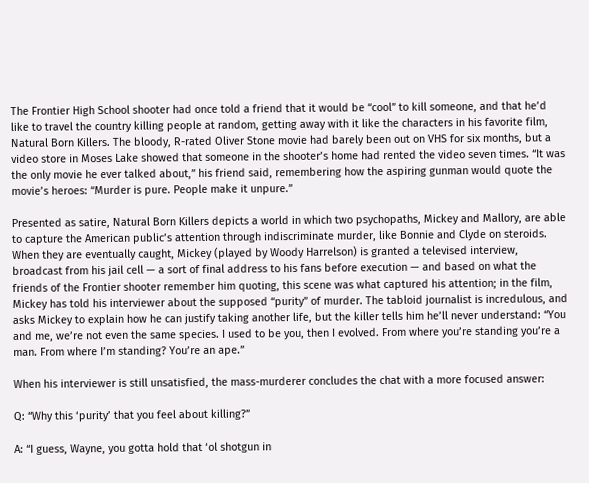The Frontier High School shooter had once told a friend that it would be “cool” to kill someone, and that he’d like to travel the country killing people at random, getting away with it like the characters in his favorite film, Natural Born Killers. The bloody, R-rated Oliver Stone movie had barely been out on VHS for six months, but a video store in Moses Lake showed that someone in the shooter’s home had rented the video seven times. “It was the only movie he ever talked about,” his friend said, remembering how the aspiring gunman would quote the movie’s heroes: “Murder is pure. People make it unpure.”

Presented as satire, Natural Born Killers depicts a world in which two psychopaths, Mickey and Mallory, are able to capture the American public’s attention through indiscriminate murder, like Bonnie and Clyde on steroids. When they are eventually caught, Mickey (played by Woody Harrelson) is granted a televised interview, broadcast from his jail cell — a sort of final address to his fans before execution — and based on what the friends of the Frontier shooter remember him quoting, this scene was what captured his attention; in the film, Mickey has told his interviewer about the supposed “purity” of murder. The tabloid journalist is incredulous, and asks Mickey to explain how he can justify taking another life, but the killer tells him he’ll never understand: “You and me, we’re not even the same species. I used to be you, then I evolved. From where you’re standing you’re a man. From where I’m standing? You’re an ape.”

When his interviewer is still unsatisfied, the mass-murderer concludes the chat with a more focused answer:

Q: “Why this ‘purity’ that you feel about killing?”

A: “I guess, Wayne, you gotta hold that ‘ol shotgun in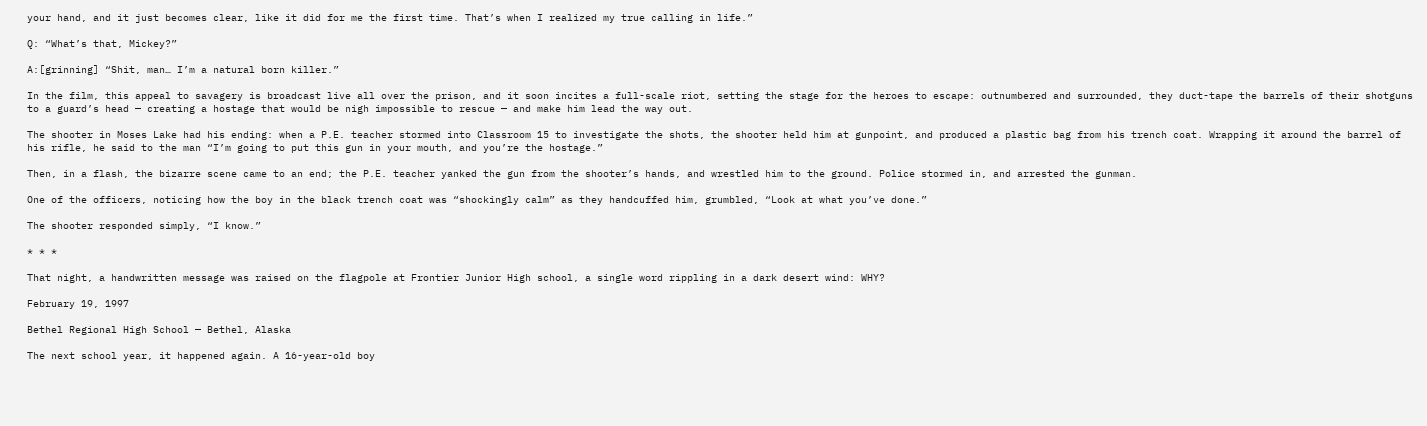your hand, and it just becomes clear, like it did for me the first time. That’s when I realized my true calling in life.”

Q: “What’s that, Mickey?”

A:[grinning] “Shit, man… I’m a natural born killer.”

In the film, this appeal to savagery is broadcast live all over the prison, and it soon incites a full-scale riot, setting the stage for the heroes to escape: outnumbered and surrounded, they duct-tape the barrels of their shotguns to a guard’s head — creating a hostage that would be nigh impossible to rescue — and make him lead the way out.

The shooter in Moses Lake had his ending: when a P.E. teacher stormed into Classroom 15 to investigate the shots, the shooter held him at gunpoint, and produced a plastic bag from his trench coat. Wrapping it around the barrel of his rifle, he said to the man “I’m going to put this gun in your mouth, and you’re the hostage.”

Then, in a flash, the bizarre scene came to an end; the P.E. teacher yanked the gun from the shooter’s hands, and wrestled him to the ground. Police stormed in, and arrested the gunman.

One of the officers, noticing how the boy in the black trench coat was “shockingly calm” as they handcuffed him, grumbled, “Look at what you’ve done.”

The shooter responded simply, “I know.”

* * *

That night, a handwritten message was raised on the flagpole at Frontier Junior High school, a single word rippling in a dark desert wind: WHY?

February 19, 1997

Bethel Regional High School — Bethel, Alaska

The next school year, it happened again. A 16-year-old boy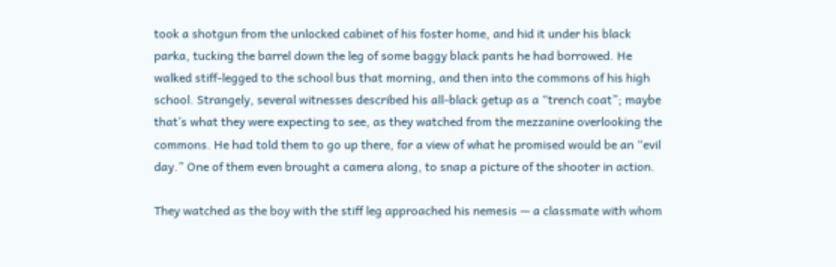took a shotgun from the unlocked cabinet of his foster home, and hid it under his black parka, tucking the barrel down the leg of some baggy black pants he had borrowed. He walked stiff-legged to the school bus that morning, and then into the commons of his high school. Strangely, several witnesses described his all-black getup as a “trench coat”; maybe that’s what they were expecting to see, as they watched from the mezzanine overlooking the commons. He had told them to go up there, for a view of what he promised would be an “evil day.” One of them even brought a camera along, to snap a picture of the shooter in action.

They watched as the boy with the stiff leg approached his nemesis — a classmate with whom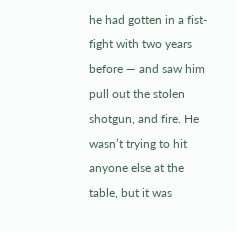he had gotten in a fist-fight with two years before — and saw him pull out the stolen shotgun, and fire. He wasn’t trying to hit anyone else at the table, but it was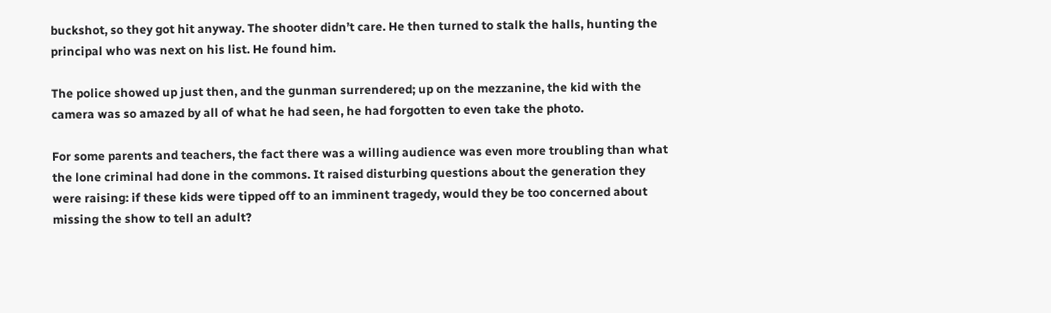buckshot, so they got hit anyway. The shooter didn’t care. He then turned to stalk the halls, hunting the principal who was next on his list. He found him.

The police showed up just then, and the gunman surrendered; up on the mezzanine, the kid with the camera was so amazed by all of what he had seen, he had forgotten to even take the photo.

For some parents and teachers, the fact there was a willing audience was even more troubling than what the lone criminal had done in the commons. It raised disturbing questions about the generation they were raising: if these kids were tipped off to an imminent tragedy, would they be too concerned about missing the show to tell an adult?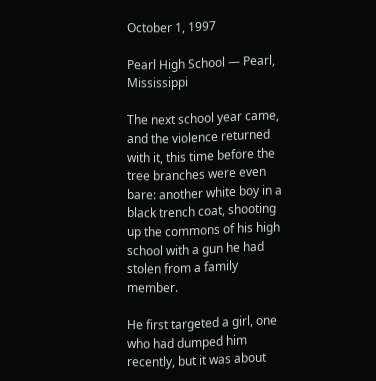October 1, 1997

Pearl High School — Pearl, Mississippi

The next school year came, and the violence returned with it, this time before the tree branches were even bare: another white boy in a black trench coat, shooting up the commons of his high school with a gun he had stolen from a family member.

He first targeted a girl, one who had dumped him recently, but it was about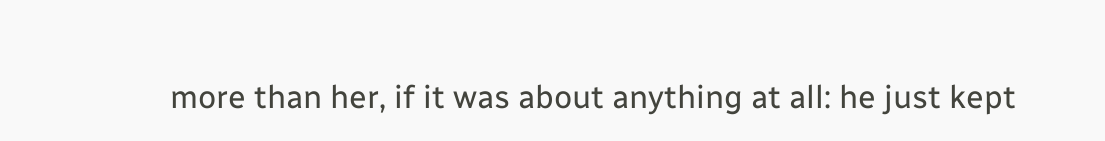more than her, if it was about anything at all: he just kept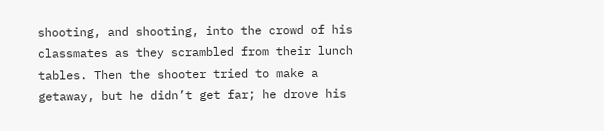shooting, and shooting, into the crowd of his classmates as they scrambled from their lunch tables. Then the shooter tried to make a getaway, but he didn’t get far; he drove his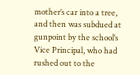mother’s car into a tree, and then was subdued at gunpoint by the school’s Vice Principal, who had rushed out to the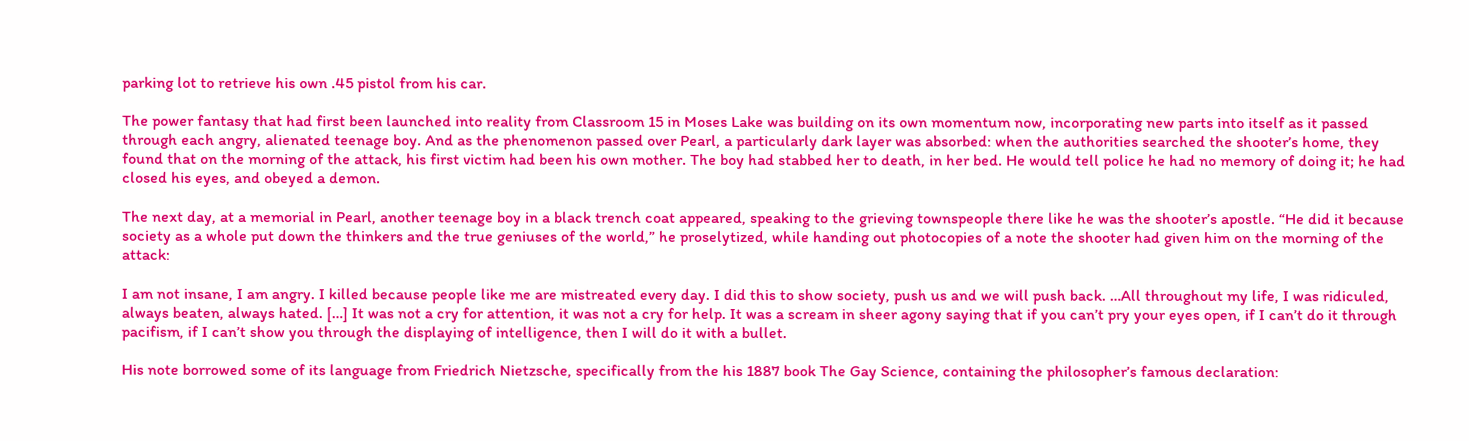parking lot to retrieve his own .45 pistol from his car.

The power fantasy that had first been launched into reality from Classroom 15 in Moses Lake was building on its own momentum now, incorporating new parts into itself as it passed through each angry, alienated teenage boy. And as the phenomenon passed over Pearl, a particularly dark layer was absorbed: when the authorities searched the shooter’s home, they found that on the morning of the attack, his first victim had been his own mother. The boy had stabbed her to death, in her bed. He would tell police he had no memory of doing it; he had closed his eyes, and obeyed a demon.

The next day, at a memorial in Pearl, another teenage boy in a black trench coat appeared, speaking to the grieving townspeople there like he was the shooter’s apostle. “He did it because society as a whole put down the thinkers and the true geniuses of the world,” he proselytized, while handing out photocopies of a note the shooter had given him on the morning of the attack:

I am not insane, I am angry. I killed because people like me are mistreated every day. I did this to show society, push us and we will push back. …All throughout my life, I was ridiculed, always beaten, always hated. […] It was not a cry for attention, it was not a cry for help. It was a scream in sheer agony saying that if you can’t pry your eyes open, if I can’t do it through pacifism, if I can’t show you through the displaying of intelligence, then I will do it with a bullet.

His note borrowed some of its language from Friedrich Nietzsche, specifically from the his 1887 book The Gay Science, containing the philosopher’s famous declaration: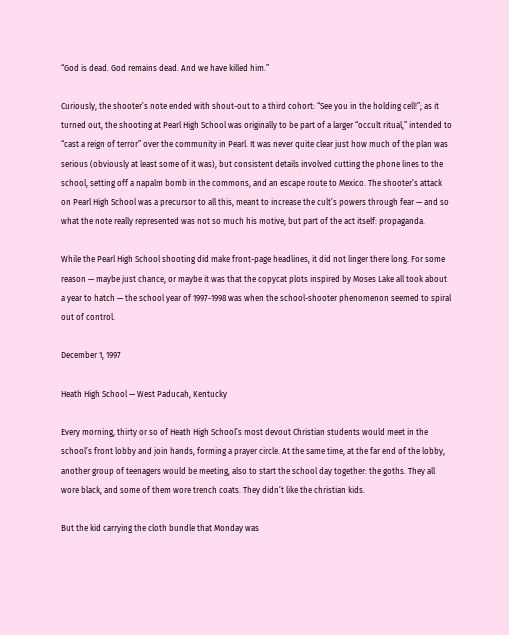“God is dead. God remains dead. And we have killed him.”

Curiously, the shooter’s note ended with shout-out to a third cohort: “See you in the holding cell!”; as it turned out, the shooting at Pearl High School was originally to be part of a larger “occult ritual,” intended to “cast a reign of terror” over the community in Pearl. It was never quite clear just how much of the plan was serious (obviously at least some of it was), but consistent details involved cutting the phone lines to the school, setting off a napalm bomb in the commons, and an escape route to Mexico. The shooter’s attack on Pearl High School was a precursor to all this, meant to increase the cult’s powers through fear — and so what the note really represented was not so much his motive, but part of the act itself: propaganda.

While the Pearl High School shooting did make front-page headlines, it did not linger there long. For some reason — maybe just chance, or maybe it was that the copycat plots inspired by Moses Lake all took about a year to hatch — the school year of 1997-1998 was when the school-shooter phenomenon seemed to spiral out of control.

December 1, 1997

Heath High School — West Paducah, Kentucky

Every morning, thirty or so of Heath High School’s most devout Christian students would meet in the school’s front lobby and join hands, forming a prayer circle. At the same time, at the far end of the lobby, another group of teenagers would be meeting, also to start the school day together: the goths. They all wore black, and some of them wore trench coats. They didn’t like the christian kids.

But the kid carrying the cloth bundle that Monday was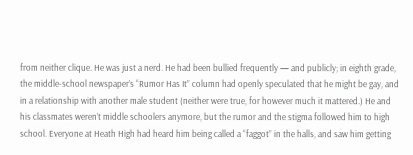from neither clique. He was just a nerd. He had been bullied frequently — and publicly; in eighth grade, the middle-school newspaper’s “Rumor Has It” column had openly speculated that he might be gay, and in a relationship with another male student (neither were true, for however much it mattered.) He and his classmates weren’t middle schoolers anymore, but the rumor and the stigma followed him to high school. Everyone at Heath High had heard him being called a “faggot” in the halls, and saw him getting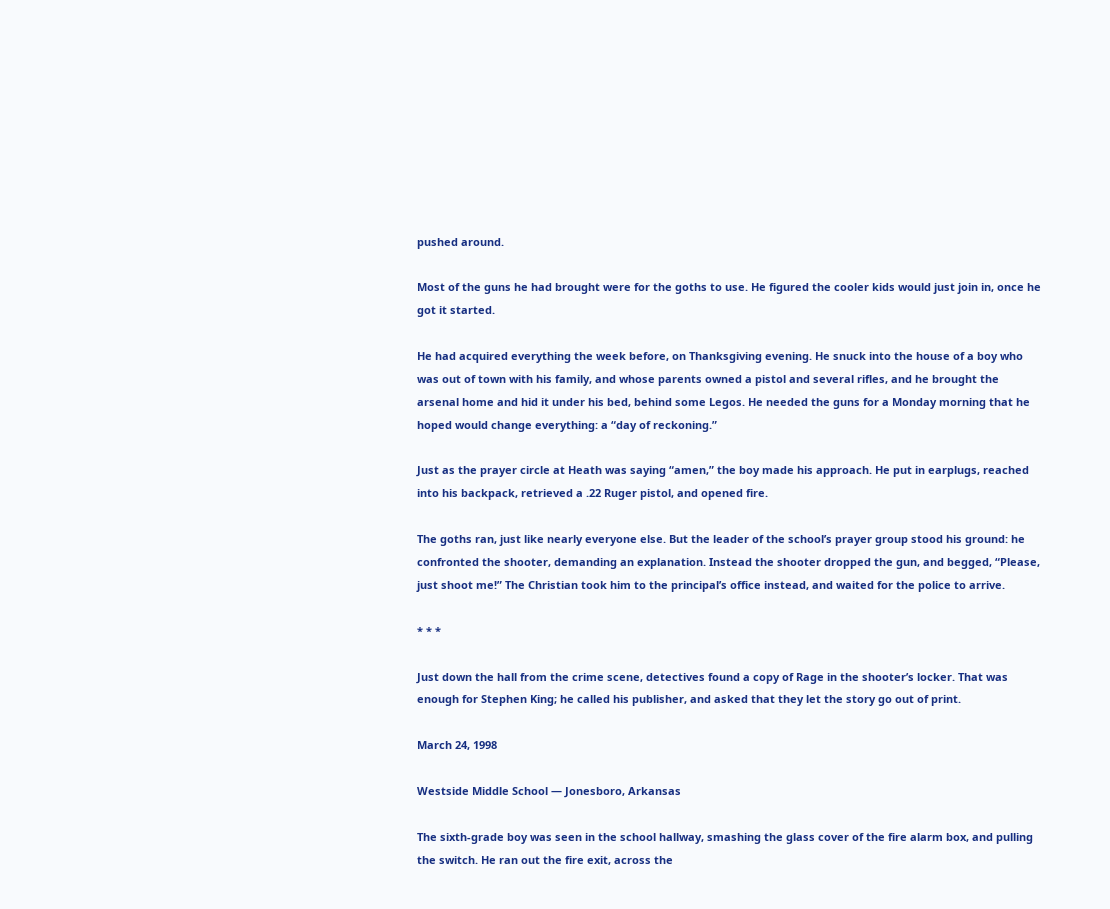pushed around.

Most of the guns he had brought were for the goths to use. He figured the cooler kids would just join in, once he got it started.

He had acquired everything the week before, on Thanksgiving evening. He snuck into the house of a boy who was out of town with his family, and whose parents owned a pistol and several rifles, and he brought the arsenal home and hid it under his bed, behind some Legos. He needed the guns for a Monday morning that he hoped would change everything: a “day of reckoning.”

Just as the prayer circle at Heath was saying “amen,” the boy made his approach. He put in earplugs, reached into his backpack, retrieved a .22 Ruger pistol, and opened fire.

The goths ran, just like nearly everyone else. But the leader of the school’s prayer group stood his ground: he confronted the shooter, demanding an explanation. Instead the shooter dropped the gun, and begged, “Please, just shoot me!” The Christian took him to the principal’s office instead, and waited for the police to arrive.

* * *

Just down the hall from the crime scene, detectives found a copy of Rage in the shooter’s locker. That was enough for Stephen King; he called his publisher, and asked that they let the story go out of print.

March 24, 1998

Westside Middle School — Jonesboro, Arkansas

The sixth-grade boy was seen in the school hallway, smashing the glass cover of the fire alarm box, and pulling the switch. He ran out the fire exit, across the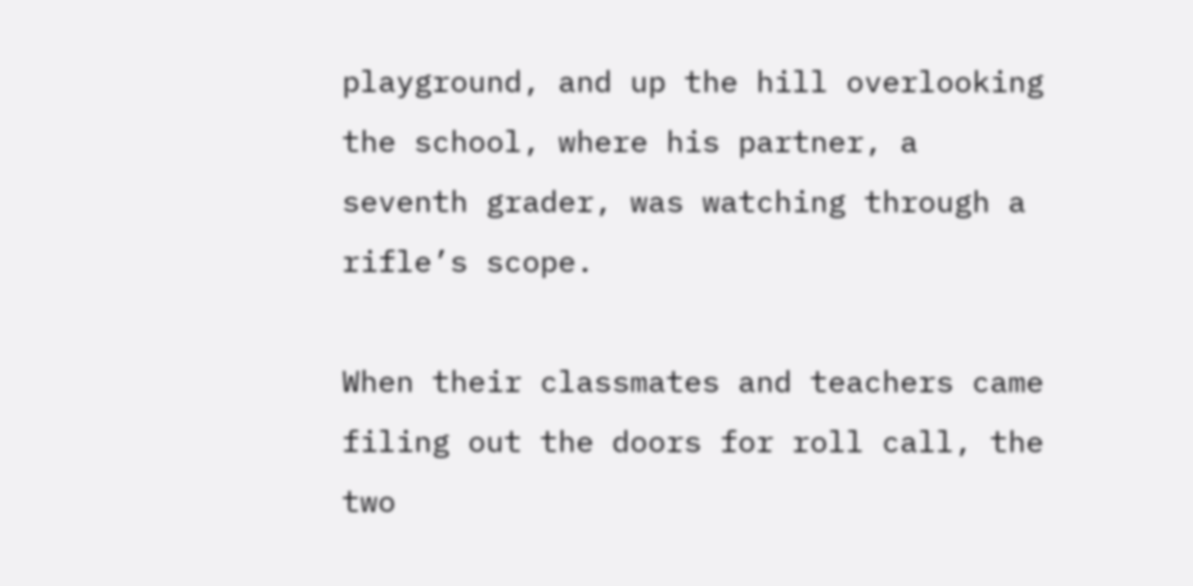playground, and up the hill overlooking the school, where his partner, a seventh grader, was watching through a rifle’s scope.

When their classmates and teachers came filing out the doors for roll call, the two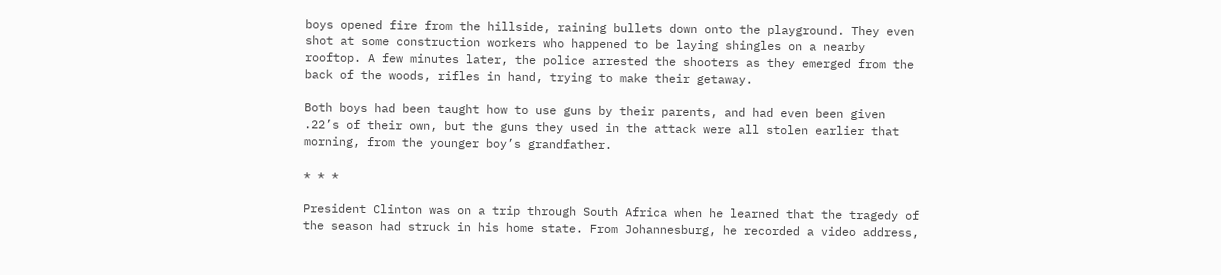boys opened fire from the hillside, raining bullets down onto the playground. They even shot at some construction workers who happened to be laying shingles on a nearby rooftop. A few minutes later, the police arrested the shooters as they emerged from the back of the woods, rifles in hand, trying to make their getaway.

Both boys had been taught how to use guns by their parents, and had even been given .22’s of their own, but the guns they used in the attack were all stolen earlier that morning, from the younger boy’s grandfather.

* * *

President Clinton was on a trip through South Africa when he learned that the tragedy of the season had struck in his home state. From Johannesburg, he recorded a video address,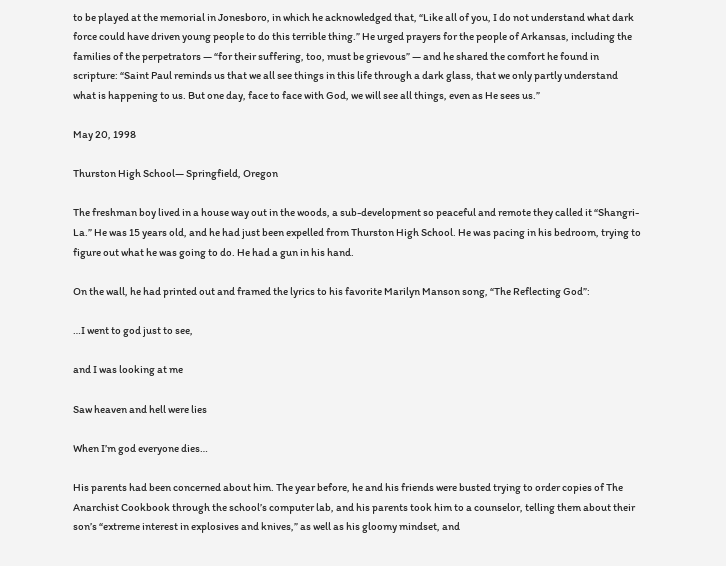to be played at the memorial in Jonesboro, in which he acknowledged that, “Like all of you, I do not understand what dark force could have driven young people to do this terrible thing.” He urged prayers for the people of Arkansas, including the families of the perpetrators — “for their suffering, too, must be grievous” — and he shared the comfort he found in scripture: “Saint Paul reminds us that we all see things in this life through a dark glass, that we only partly understand what is happening to us. But one day, face to face with God, we will see all things, even as He sees us.”

May 20, 1998

Thurston High School— Springfield, Oregon

The freshman boy lived in a house way out in the woods, a sub-development so peaceful and remote they called it “Shangri-La.” He was 15 years old, and he had just been expelled from Thurston High School. He was pacing in his bedroom, trying to figure out what he was going to do. He had a gun in his hand.

On the wall, he had printed out and framed the lyrics to his favorite Marilyn Manson song, “The Reflecting God”:

…I went to god just to see,

and I was looking at me

Saw heaven and hell were lies

When I’m god everyone dies…

His parents had been concerned about him. The year before, he and his friends were busted trying to order copies of The Anarchist Cookbook through the school’s computer lab, and his parents took him to a counselor, telling them about their son’s “extreme interest in explosives and knives,” as well as his gloomy mindset, and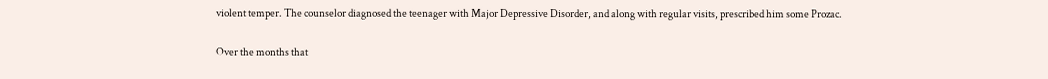violent temper. The counselor diagnosed the teenager with Major Depressive Disorder, and along with regular visits, prescribed him some Prozac.

Over the months that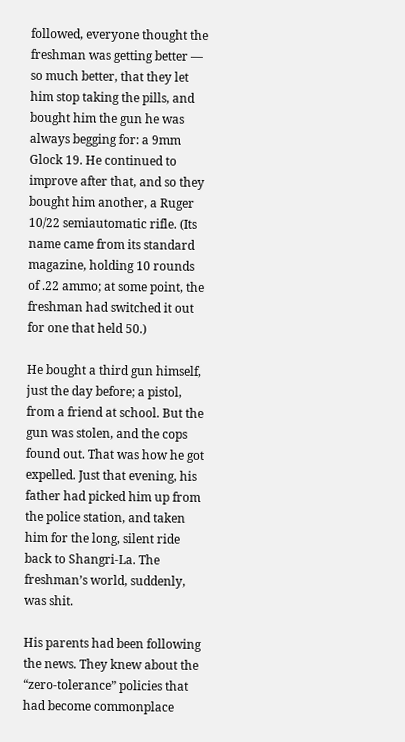followed, everyone thought the freshman was getting better — so much better, that they let him stop taking the pills, and bought him the gun he was always begging for: a 9mm Glock 19. He continued to improve after that, and so they bought him another, a Ruger 10/22 semiautomatic rifle. (Its name came from its standard magazine, holding 10 rounds of .22 ammo; at some point, the freshman had switched it out for one that held 50.)

He bought a third gun himself, just the day before; a pistol, from a friend at school. But the gun was stolen, and the cops found out. That was how he got expelled. Just that evening, his father had picked him up from the police station, and taken him for the long, silent ride back to Shangri-La. The freshman’s world, suddenly, was shit.

His parents had been following the news. They knew about the “zero-tolerance” policies that had become commonplace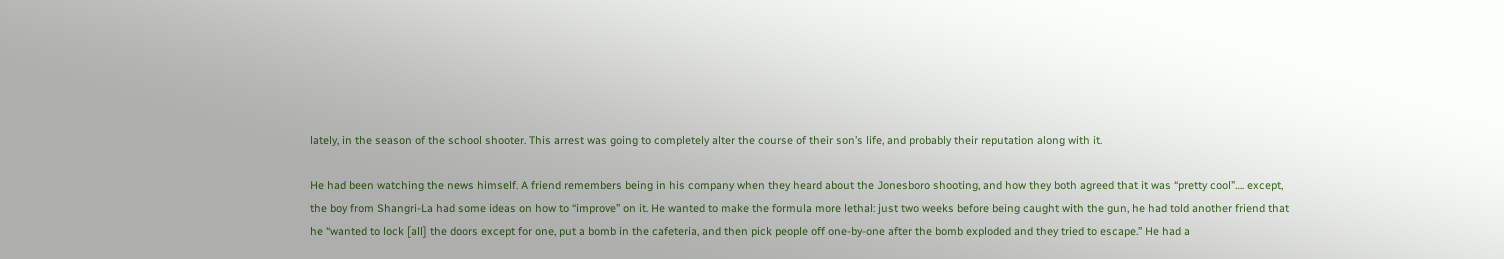lately, in the season of the school shooter. This arrest was going to completely alter the course of their son’s life, and probably their reputation along with it.

He had been watching the news himself. A friend remembers being in his company when they heard about the Jonesboro shooting, and how they both agreed that it was “pretty cool”…. except, the boy from Shangri-La had some ideas on how to “improve” on it. He wanted to make the formula more lethal: just two weeks before being caught with the gun, he had told another friend that he “wanted to lock [all] the doors except for one, put a bomb in the cafeteria, and then pick people off one-by-one after the bomb exploded and they tried to escape.” He had a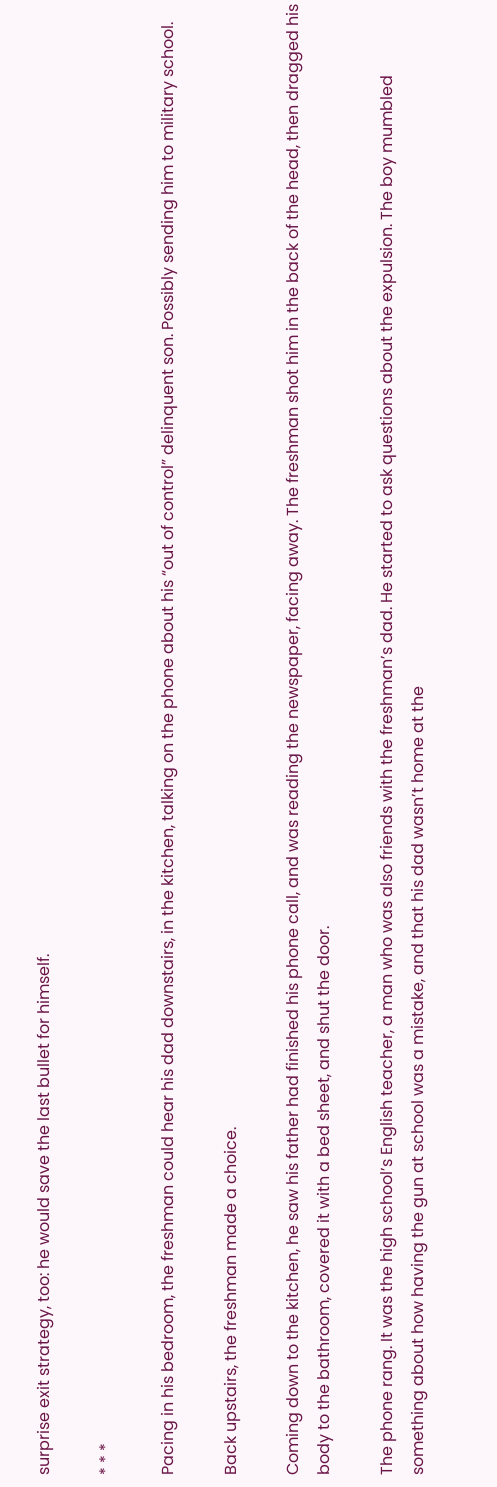surprise exit strategy, too: he would save the last bullet for himself.

* * *

Pacing in his bedroom, the freshman could hear his dad downstairs, in the kitchen, talking on the phone about his “out of control” delinquent son. Possibly sending him to military school.

Back upstairs, the freshman made a choice.

Coming down to the kitchen, he saw his father had finished his phone call, and was reading the newspaper, facing away. The freshman shot him in the back of the head, then dragged his body to the bathroom, covered it with a bed sheet, and shut the door.

The phone rang. It was the high school’s English teacher, a man who was also friends with the freshman’s dad. He started to ask questions about the expulsion. The boy mumbled something about how having the gun at school was a mistake, and that his dad wasn’t home at the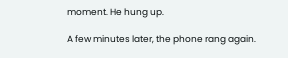moment. He hung up.

A few minutes later, the phone rang again.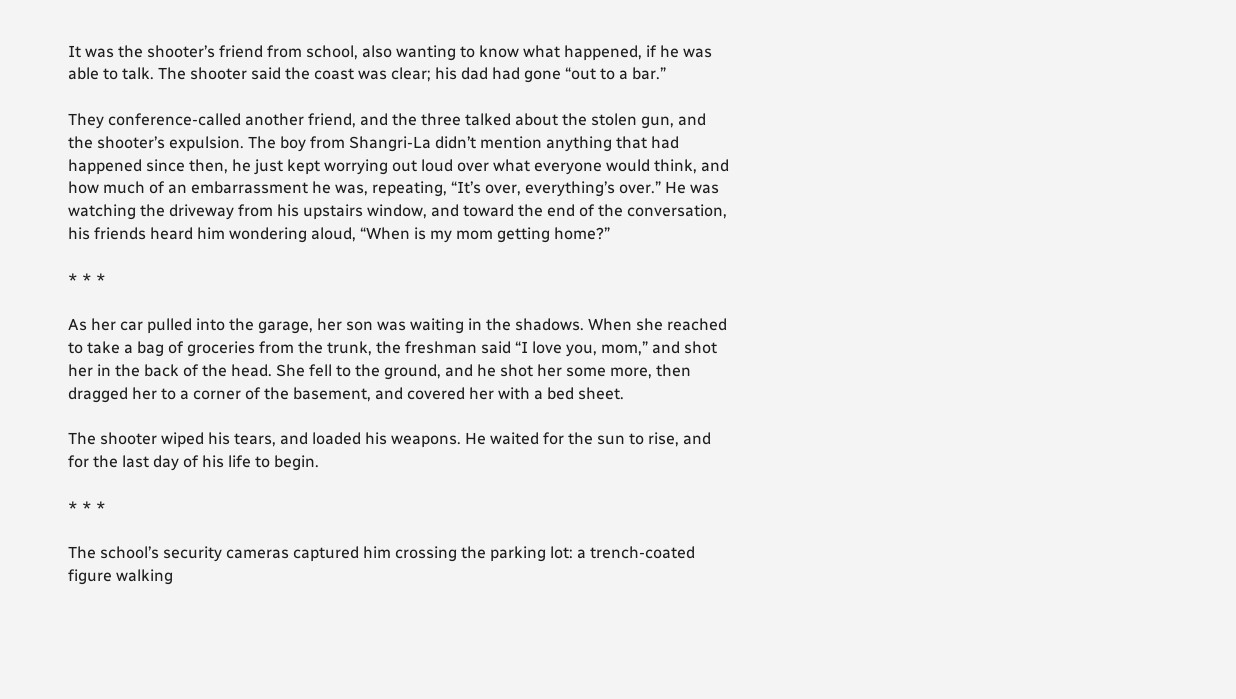It was the shooter’s friend from school, also wanting to know what happened, if he was able to talk. The shooter said the coast was clear; his dad had gone “out to a bar.”

They conference-called another friend, and the three talked about the stolen gun, and the shooter’s expulsion. The boy from Shangri-La didn’t mention anything that had happened since then, he just kept worrying out loud over what everyone would think, and how much of an embarrassment he was, repeating, “It’s over, everything’s over.” He was watching the driveway from his upstairs window, and toward the end of the conversation, his friends heard him wondering aloud, “When is my mom getting home?”

* * *

As her car pulled into the garage, her son was waiting in the shadows. When she reached to take a bag of groceries from the trunk, the freshman said “I love you, mom,” and shot her in the back of the head. She fell to the ground, and he shot her some more, then dragged her to a corner of the basement, and covered her with a bed sheet.

The shooter wiped his tears, and loaded his weapons. He waited for the sun to rise, and for the last day of his life to begin.

* * *

The school’s security cameras captured him crossing the parking lot: a trench-coated figure walking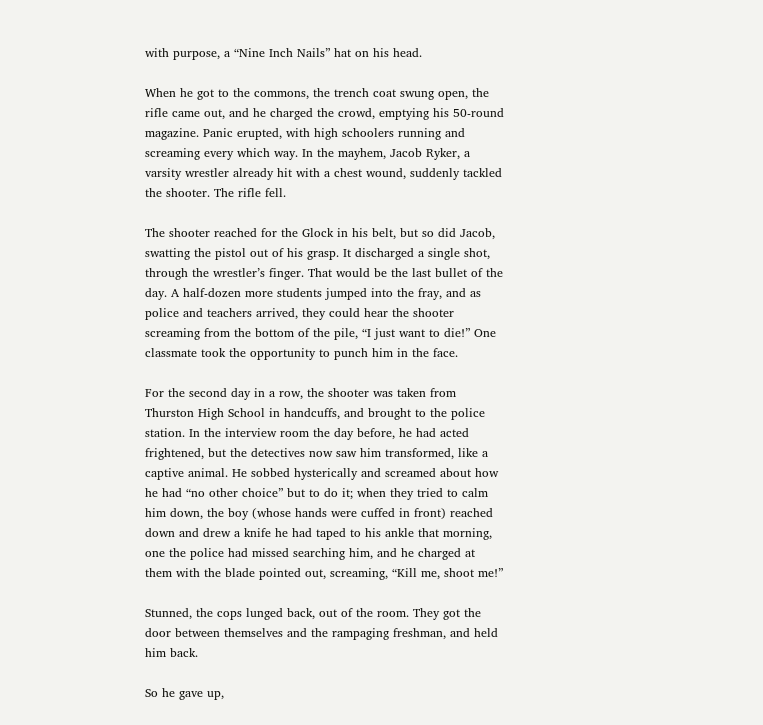with purpose, a “Nine Inch Nails” hat on his head.

When he got to the commons, the trench coat swung open, the rifle came out, and he charged the crowd, emptying his 50-round magazine. Panic erupted, with high schoolers running and screaming every which way. In the mayhem, Jacob Ryker, a varsity wrestler already hit with a chest wound, suddenly tackled the shooter. The rifle fell.

The shooter reached for the Glock in his belt, but so did Jacob, swatting the pistol out of his grasp. It discharged a single shot, through the wrestler’s finger. That would be the last bullet of the day. A half-dozen more students jumped into the fray, and as police and teachers arrived, they could hear the shooter screaming from the bottom of the pile, “I just want to die!” One classmate took the opportunity to punch him in the face.

For the second day in a row, the shooter was taken from Thurston High School in handcuffs, and brought to the police station. In the interview room the day before, he had acted frightened, but the detectives now saw him transformed, like a captive animal. He sobbed hysterically and screamed about how he had “no other choice” but to do it; when they tried to calm him down, the boy (whose hands were cuffed in front) reached down and drew a knife he had taped to his ankle that morning, one the police had missed searching him, and he charged at them with the blade pointed out, screaming, “Kill me, shoot me!”

Stunned, the cops lunged back, out of the room. They got the door between themselves and the rampaging freshman, and held him back.

So he gave up,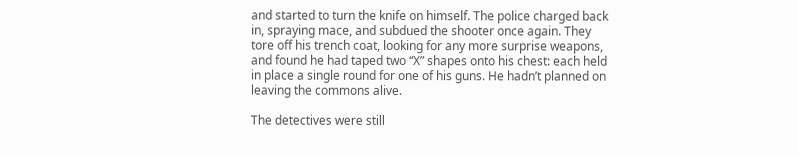and started to turn the knife on himself. The police charged back in, spraying mace, and subdued the shooter once again. They tore off his trench coat, looking for any more surprise weapons, and found he had taped two “X” shapes onto his chest: each held in place a single round for one of his guns. He hadn’t planned on leaving the commons alive.

The detectives were still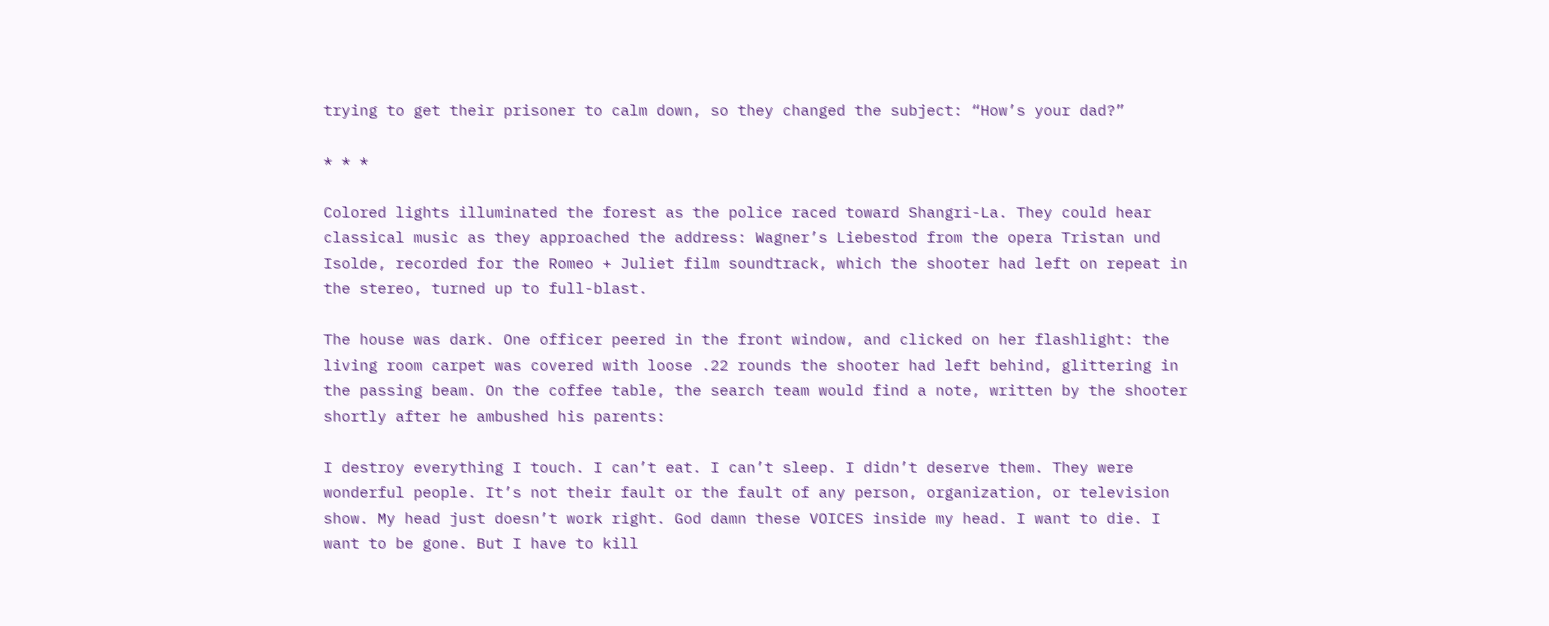trying to get their prisoner to calm down, so they changed the subject: “How’s your dad?”

* * *

Colored lights illuminated the forest as the police raced toward Shangri-La. They could hear classical music as they approached the address: Wagner’s Liebestod from the opera Tristan und Isolde, recorded for the Romeo + Juliet film soundtrack, which the shooter had left on repeat in the stereo, turned up to full-blast.

The house was dark. One officer peered in the front window, and clicked on her flashlight: the living room carpet was covered with loose .22 rounds the shooter had left behind, glittering in the passing beam. On the coffee table, the search team would find a note, written by the shooter shortly after he ambushed his parents:

I destroy everything I touch. I can’t eat. I can’t sleep. I didn’t deserve them. They were wonderful people. It’s not their fault or the fault of any person, organization, or television show. My head just doesn’t work right. God damn these VOICES inside my head. I want to die. I want to be gone. But I have to kill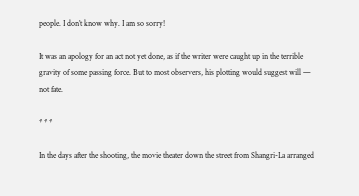people. I don’t know why. I am so sorry!

It was an apology for an act not yet done, as if the writer were caught up in the terrible gravity of some passing force. But to most observers, his plotting would suggest will — not fate.

* * *

In the days after the shooting, the movie theater down the street from Shangri-La arranged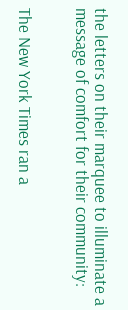the letters on their marquee to illuminate a message of comfort for their community:


The New York Times ran a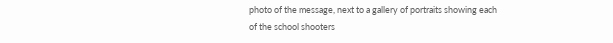photo of the message, next to a gallery of portraits showing each of the school shooters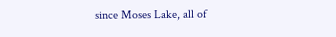since Moses Lake, all of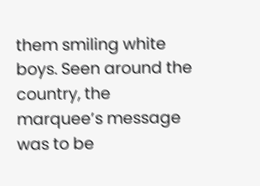them smiling white boys. Seen around the country, the marquee’s message was to be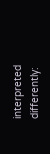interpreted differently: